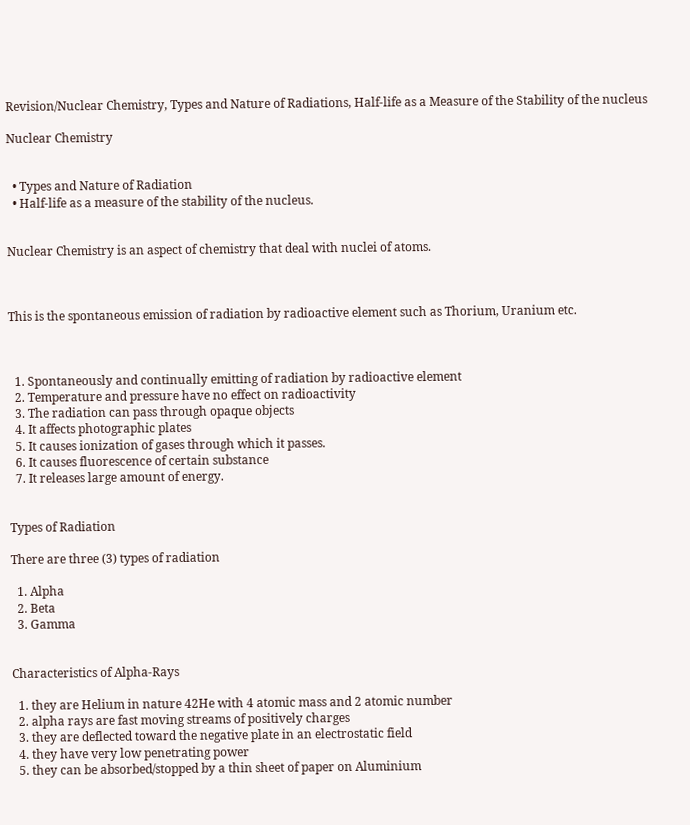Revision/Nuclear Chemistry, Types and Nature of Radiations, Half-life as a Measure of the Stability of the nucleus

Nuclear Chemistry


  • Types and Nature of Radiation
  • Half-life as a measure of the stability of the nucleus.


Nuclear Chemistry is an aspect of chemistry that deal with nuclei of atoms.



This is the spontaneous emission of radiation by radioactive element such as Thorium, Uranium etc.



  1. Spontaneously and continually emitting of radiation by radioactive element
  2. Temperature and pressure have no effect on radioactivity
  3. The radiation can pass through opaque objects
  4. It affects photographic plates
  5. It causes ionization of gases through which it passes.
  6. It causes fluorescence of certain substance
  7. It releases large amount of energy.


Types of Radiation

There are three (3) types of radiation

  1. Alpha
  2. Beta
  3. Gamma


Characteristics of Alpha-Rays

  1. they are Helium in nature 42He with 4 atomic mass and 2 atomic number
  2. alpha rays are fast moving streams of positively charges
  3. they are deflected toward the negative plate in an electrostatic field
  4. they have very low penetrating power
  5. they can be absorbed/stopped by a thin sheet of paper on Aluminium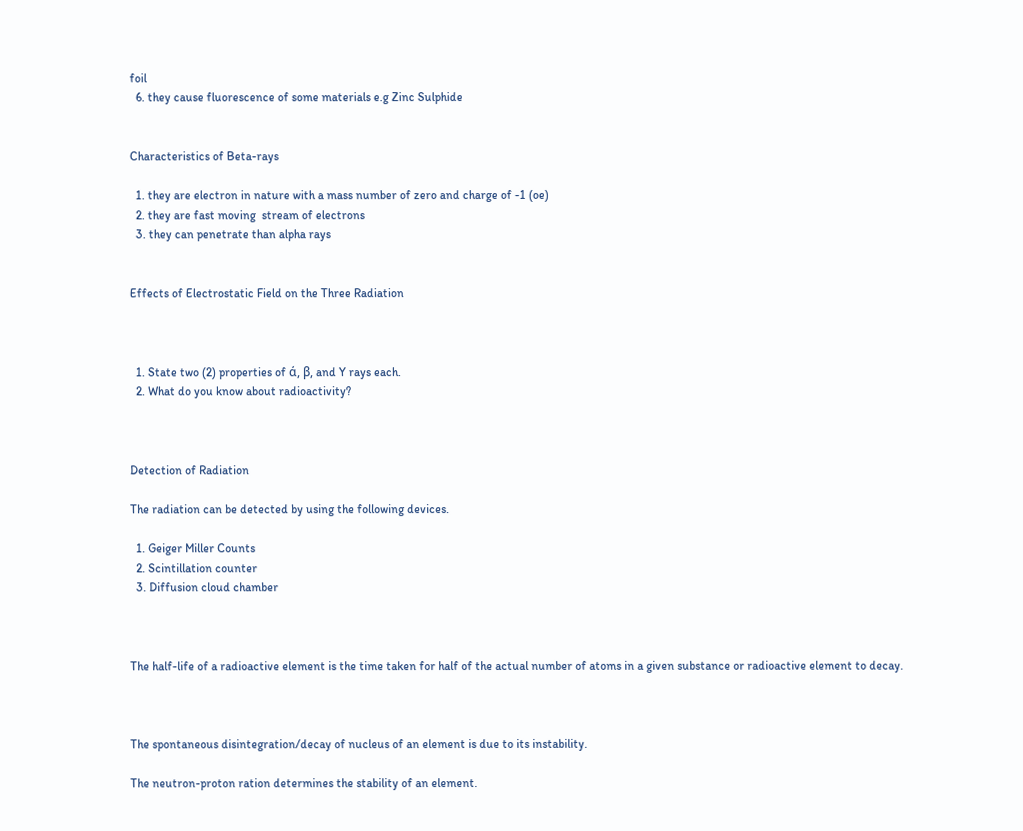foil
  6. they cause fluorescence of some materials e.g Zinc Sulphide


Characteristics of Beta-rays

  1. they are electron in nature with a mass number of zero and charge of -1 (oe)
  2. they are fast moving  stream of electrons
  3. they can penetrate than alpha rays


Effects of Electrostatic Field on the Three Radiation



  1. State two (2) properties of ά, β, and Y rays each.
  2. What do you know about radioactivity?



Detection of Radiation

The radiation can be detected by using the following devices.

  1. Geiger Miller Counts
  2. Scintillation counter
  3. Diffusion cloud chamber



The half-life of a radioactive element is the time taken for half of the actual number of atoms in a given substance or radioactive element to decay.



The spontaneous disintegration/decay of nucleus of an element is due to its instability.

The neutron-proton ration determines the stability of an element.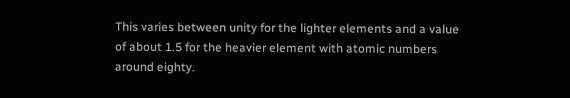This varies between unity for the lighter elements and a value of about 1.5 for the heavier element with atomic numbers around eighty.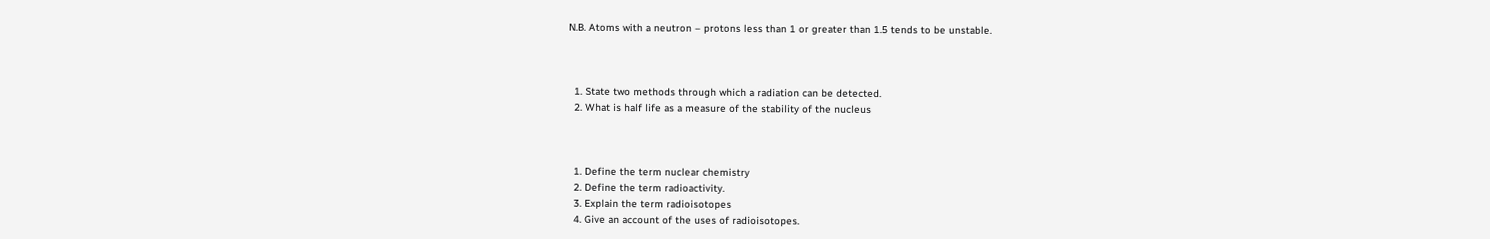N.B. Atoms with a neutron – protons less than 1 or greater than 1.5 tends to be unstable.



  1. State two methods through which a radiation can be detected.
  2. What is half life as a measure of the stability of the nucleus



  1. Define the term nuclear chemistry
  2. Define the term radioactivity.
  3. Explain the term radioisotopes
  4. Give an account of the uses of radioisotopes.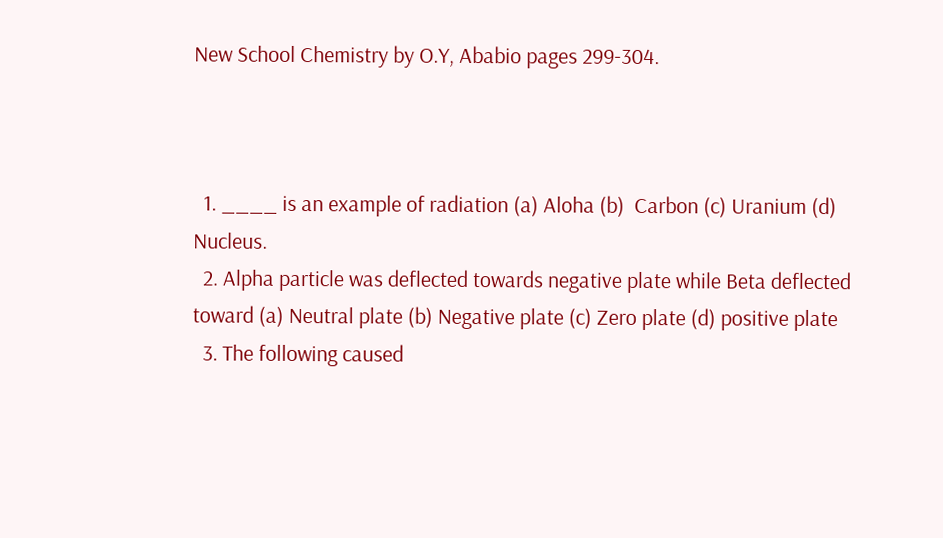New School Chemistry by O.Y, Ababio pages 299-304.



  1. ____ is an example of radiation (a) Aloha (b)  Carbon (c) Uranium (d) Nucleus.
  2. Alpha particle was deflected towards negative plate while Beta deflected toward (a) Neutral plate (b) Negative plate (c) Zero plate (d) positive plate
  3. The following caused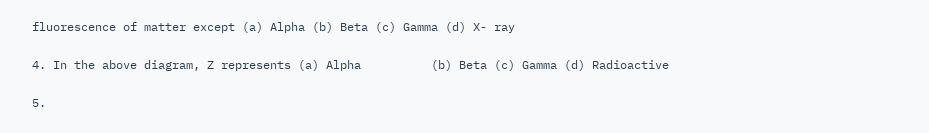fluorescence of matter except (a) Alpha (b) Beta (c) Gamma (d) X- ray

4. In the above diagram, Z represents (a) Alpha          (b) Beta (c) Gamma (d) Radioactive

5.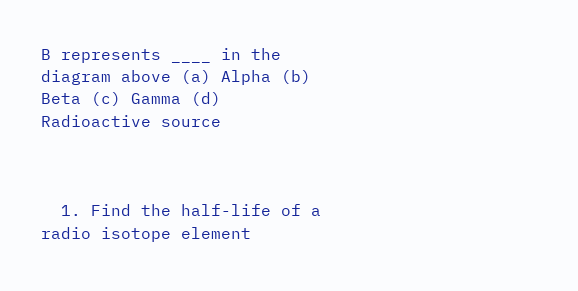B represents ____ in the diagram above (a) Alpha (b) Beta (c) Gamma (d) Radioactive source



  1. Find the half-life of a radio isotope element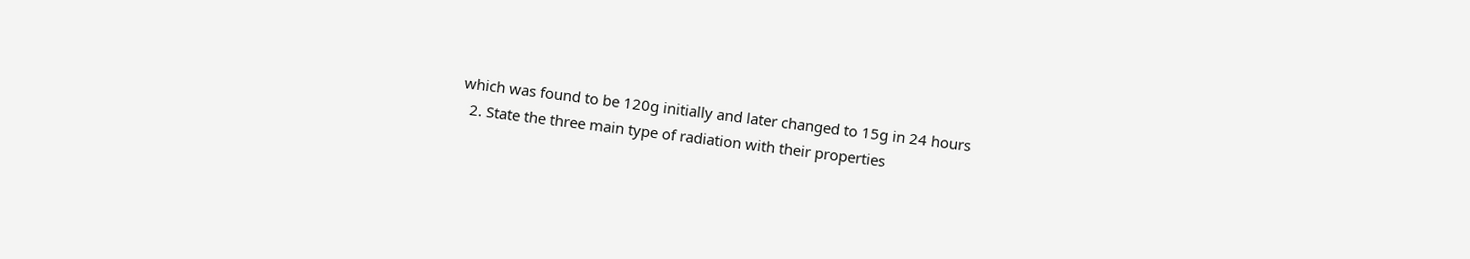which was found to be 120g initially and later changed to 15g in 24 hours
  2. State the three main type of radiation with their properties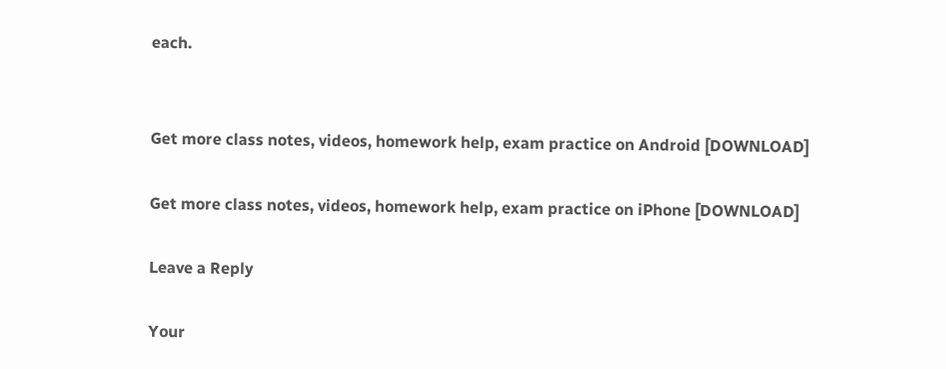each.


Get more class notes, videos, homework help, exam practice on Android [DOWNLOAD]

Get more class notes, videos, homework help, exam practice on iPhone [DOWNLOAD]

Leave a Reply

Your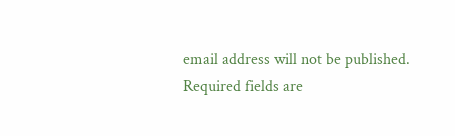email address will not be published. Required fields are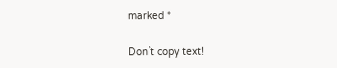marked *

Don`t copy text!